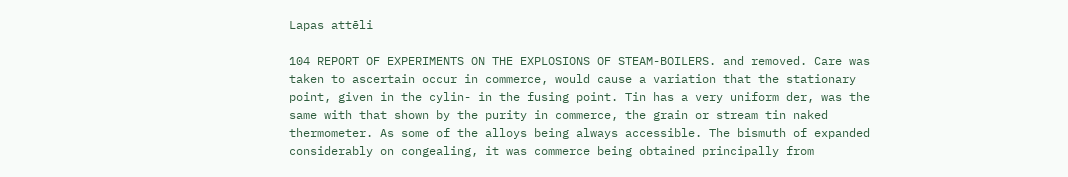Lapas attēli

104 REPORT OF EXPERIMENTS ON THE EXPLOSIONS OF STEAM-BOILERS. and removed. Care was taken to ascertain occur in commerce, would cause a variation that the stationary point, given in the cylin- in the fusing point. Tin has a very uniform der, was the same with that shown by the purity in commerce, the grain or stream tin naked thermometer. As some of the alloys being always accessible. The bismuth of expanded considerably on congealing, it was commerce being obtained principally from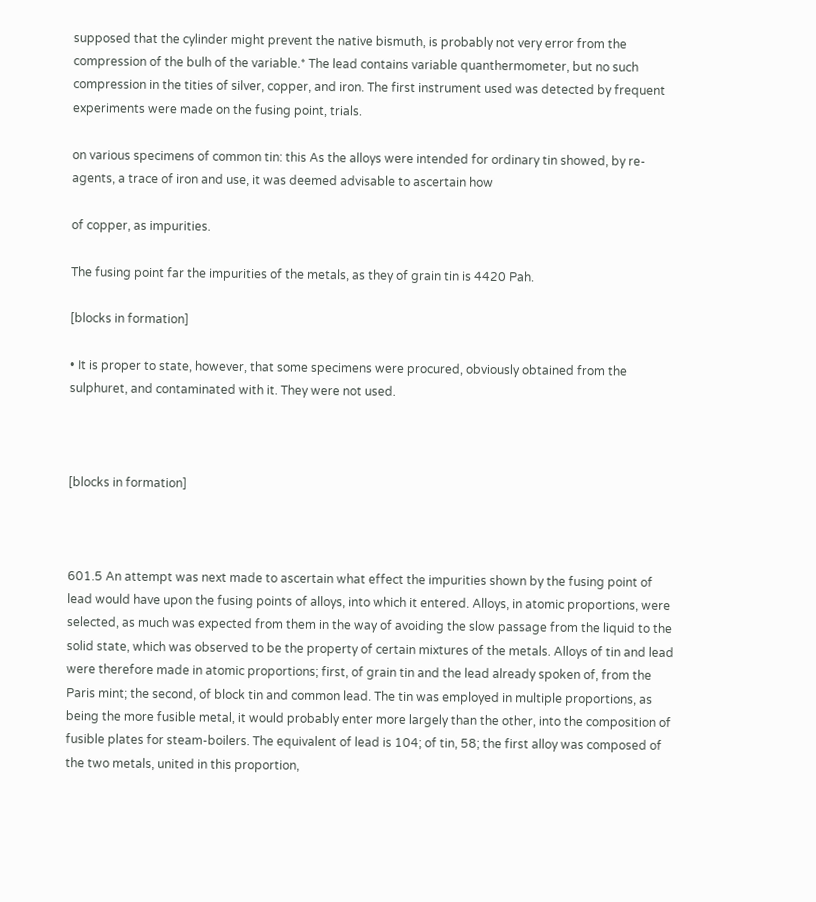supposed that the cylinder might prevent the native bismuth, is probably not very error from the compression of the bulh of the variable.* The lead contains variable quanthermometer, but no such compression in the tities of silver, copper, and iron. The first instrument used was detected by frequent experiments were made on the fusing point, trials.

on various specimens of common tin: this As the alloys were intended for ordinary tin showed, by re-agents, a trace of iron and use, it was deemed advisable to ascertain how

of copper, as impurities.

The fusing point far the impurities of the metals, as they of grain tin is 4420 Pah.

[blocks in formation]

• It is proper to state, however, that some specimens were procured, obviously obtained from the sulphuret, and contaminated with it. They were not used.



[blocks in formation]



601.5 An attempt was next made to ascertain what effect the impurities shown by the fusing point of lead would have upon the fusing points of alloys, into which it entered. Alloys, in atomic proportions, were selected, as much was expected from them in the way of avoiding the slow passage from the liquid to the solid state, which was observed to be the property of certain mixtures of the metals. Alloys of tin and lead were therefore made in atomic proportions; first, of grain tin and the lead already spoken of, from the Paris mint; the second, of block tin and common lead. The tin was employed in multiple proportions, as being the more fusible metal, it would probably enter more largely than the other, into the composition of fusible plates for steam-boilers. The equivalent of lead is 104; of tin, 58; the first alloy was composed of the two metals, united in this proportion,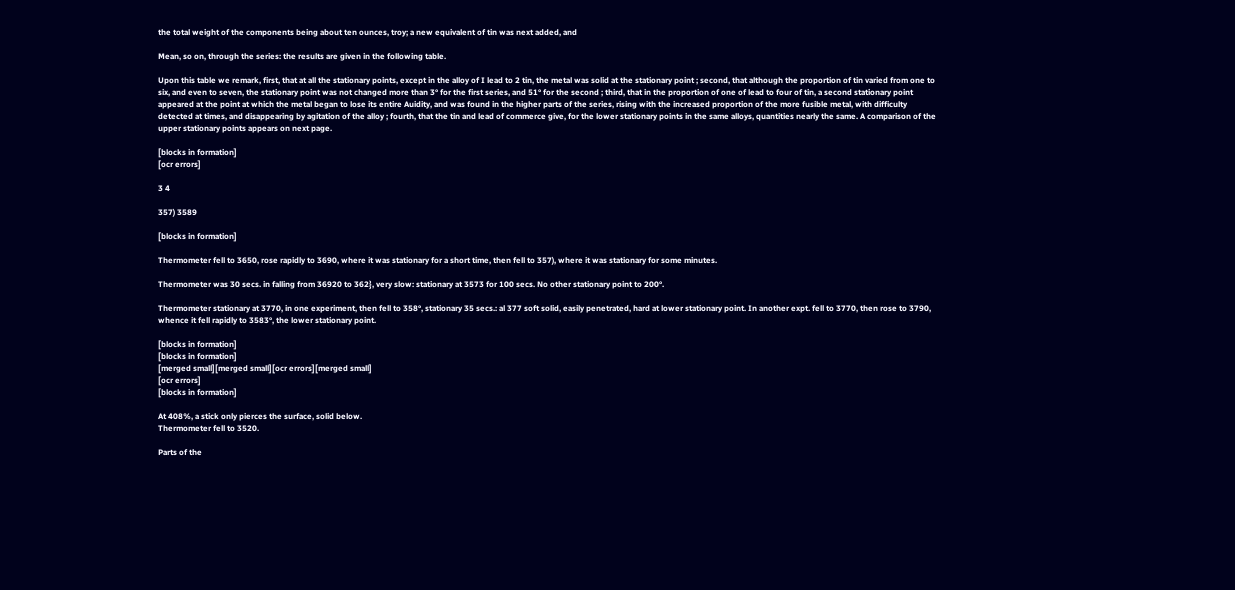the total weight of the components being about ten ounces, troy; a new equivalent of tin was next added, and

Mean, so on, through the series: the results are given in the following table.

Upon this table we remark, first, that at all the stationary points, except in the alloy of I lead to 2 tin, the metal was solid at the stationary point ; second, that although the proportion of tin varied from one to six, and even to seven, the stationary point was not changed more than 3° for the first series, and 51° for the second ; third, that in the proportion of one of lead to four of tin, a second stationary point appeared at the point at which the metal began to lose its entire Auidity, and was found in the higher parts of the series, rising with the increased proportion of the more fusible metal, with difficulty detected at times, and disappearing by agitation of the alloy ; fourth, that the tin and lead of commerce give, for the lower stationary points in the same alloys, quantities nearly the same. A comparison of the upper stationary points appears on next page.

[blocks in formation]
[ocr errors]

3 4

357) 3589

[blocks in formation]

Thermometer fell to 3650, rose rapidly to 3690, where it was stationary for a short time, then fell to 357), where it was stationary for some minutes.

Thermometer was 30 secs. in falling from 36920 to 362}, very slow: stationary at 3573 for 100 secs. No other stationary point to 200°.

Thermometer stationary at 3770, in one experiment, then fell to 358°, stationary 35 secs.: al 377 soft solid, easily penetrated, hard at lower stationary point. In another expt. fell to 3770, then rose to 3790, whence it fell rapidly to 3583°, the lower stationary point.

[blocks in formation]
[blocks in formation]
[merged small][merged small][ocr errors][merged small]
[ocr errors]
[blocks in formation]

At 408%, a stick only pierces the surface, solid below.
Thermometer fell to 3520.

Parts of the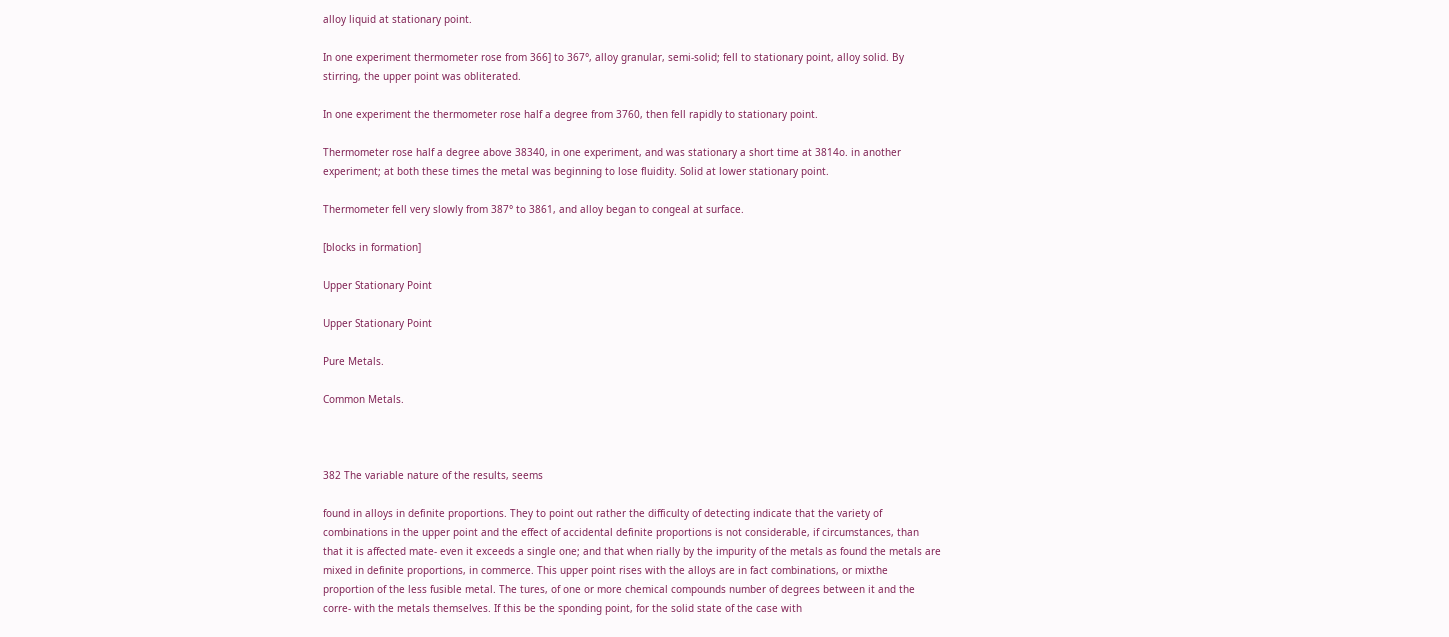alloy liquid at stationary point.

In one experiment thermometer rose from 366] to 367°, alloy granular, semi-solid; fell to stationary point, alloy solid. By stirring, the upper point was obliterated.

In one experiment the thermometer rose half a degree from 3760, then fell rapidly to stationary point.

Thermometer rose half a degree above 38340, in one experiment, and was stationary a short time at 3814o. in another experiment; at both these times the metal was beginning to lose fluidity. Solid at lower stationary point.

Thermometer fell very slowly from 387° to 3861, and alloy began to congeal at surface.

[blocks in formation]

Upper Stationary Point

Upper Stationary Point

Pure Metals.

Common Metals.



382 The variable nature of the results, seems

found in alloys in definite proportions. They to point out rather the difficulty of detecting indicate that the variety of combinations in the upper point and the effect of accidental definite proportions is not considerable, if circumstances, than that it is affected mate- even it exceeds a single one; and that when rially by the impurity of the metals as found the metals are mixed in definite proportions, in commerce. This upper point rises with the alloys are in fact combinations, or mixthe proportion of the less fusible metal. The tures, of one or more chemical compounds number of degrees between it and the corre- with the metals themselves. If this be the sponding point, for the solid state of the case with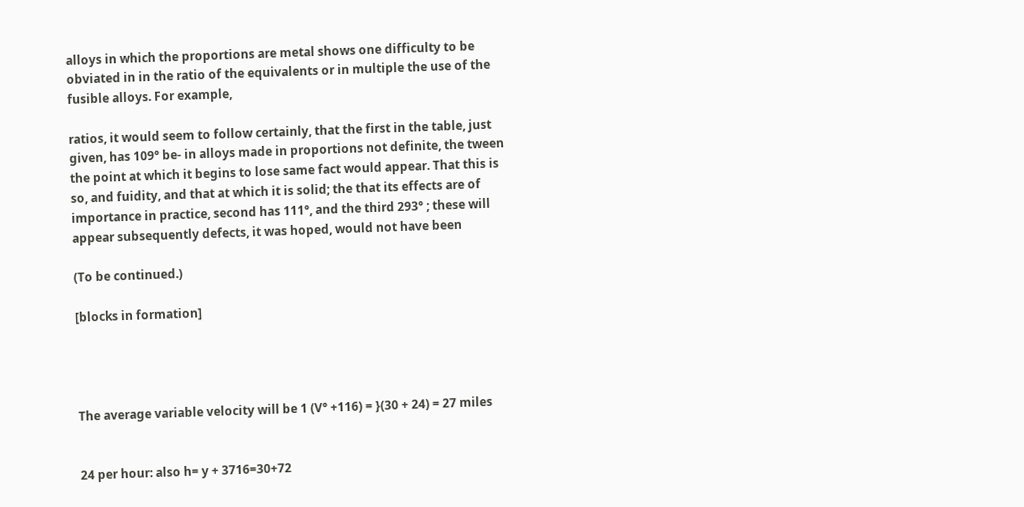alloys in which the proportions are metal shows one difficulty to be obviated in in the ratio of the equivalents or in multiple the use of the fusible alloys. For example,

ratios, it would seem to follow certainly, that the first in the table, just given, has 109° be- in alloys made in proportions not definite, the tween the point at which it begins to lose same fact would appear. That this is so, and fuidity, and that at which it is solid; the that its effects are of importance in practice, second has 111°, and the third 293° ; these will appear subsequently defects, it was hoped, would not have been

(To be continued.)

[blocks in formation]




The average variable velocity will be 1 (V° +116) = }(30 + 24) = 27 miles


24 per hour: also h= y + 3716=30+72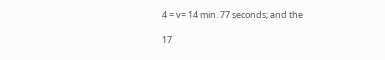4 = v= 14 min. 77 seconds; and the

17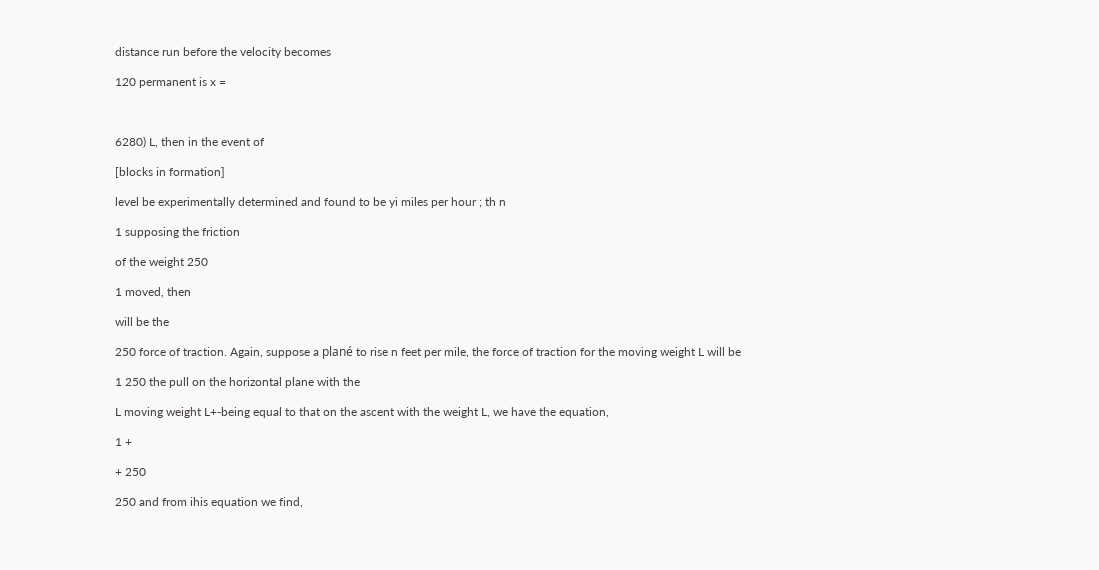distance run before the velocity becomes

120 permanent is x =



6280) L, then in the event of

[blocks in formation]

level be experimentally determined and found to be yi miles per hour ; th n

1 supposing the friction

of the weight 250

1 moved, then

will be the

250 force of traction. Again, suppose a plané to rise n feet per mile, the force of traction for the moving weight L will be

1 250 the pull on the horizontal plane with the

L moving weight L+-being equal to that on the ascent with the weight L, we have the equation,

1 +

+ 250

250 and from ihis equation we find,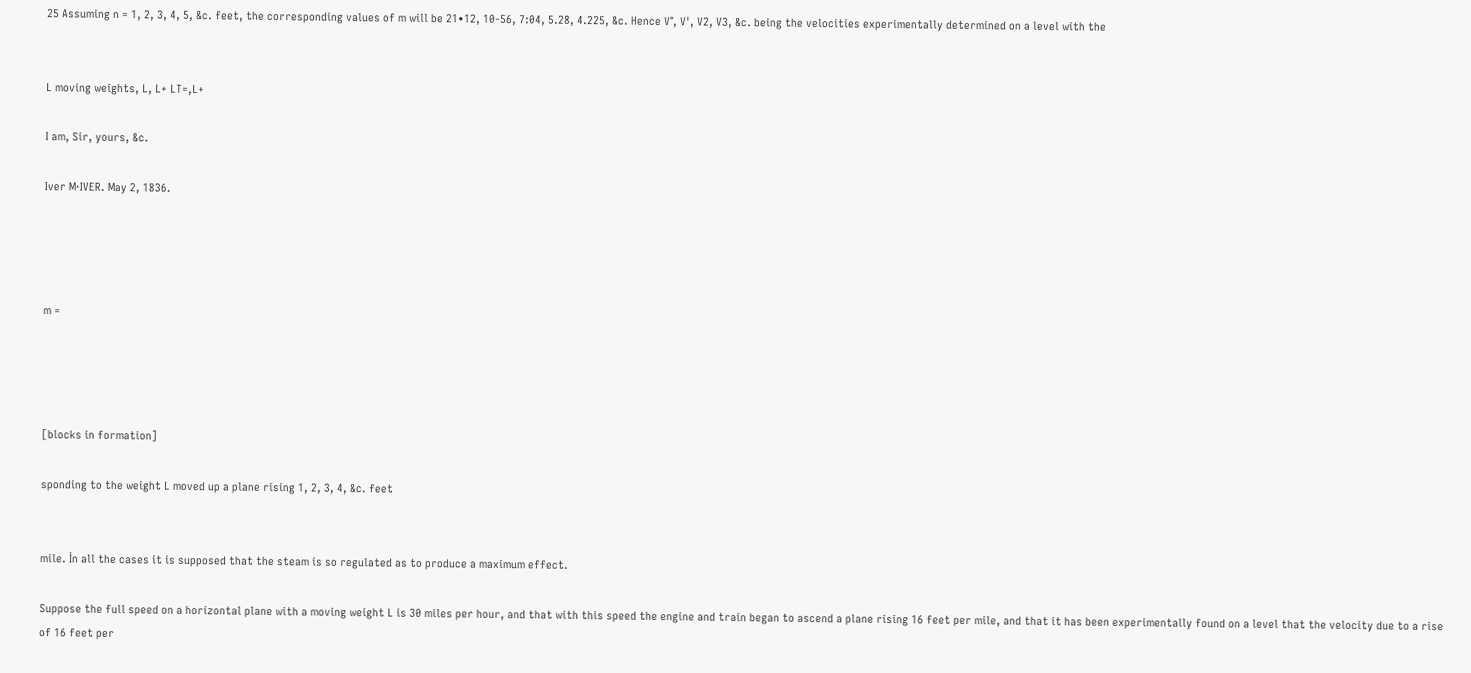25 Assuming n = 1, 2, 3, 4, 5, &c. feet, the corresponding values of m will be 21•12, 10-56, 7:04, 5.28, 4.225, &c. Hence V°, V', V2, V3, &c. being the velocities experimentally determined on a level with the


L moving weights, L, L+ LT=,L+

I am, Sir, yours, &c.

Iver M·IVER. May 2, 1836.




m =




[blocks in formation]

sponding to the weight L moved up a plane rising 1, 2, 3, 4, &c. feet


mile. İn all the cases it is supposed that the steam is so regulated as to produce a maximum effect.

Suppose the full speed on a horizontal plane with a moving weight L is 30 miles per hour, and that with this speed the engine and train began to ascend a plane rising 16 feet per mile, and that it has been experimentally found on a level that the velocity due to a rise of 16 feet per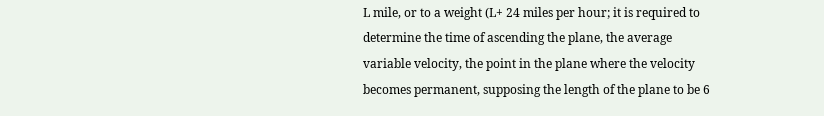L mile, or to a weight (L+ 24 miles per hour; it is required to determine the time of ascending the plane, the average variable velocity, the point in the plane where the velocity becomes permanent, supposing the length of the plane to be 6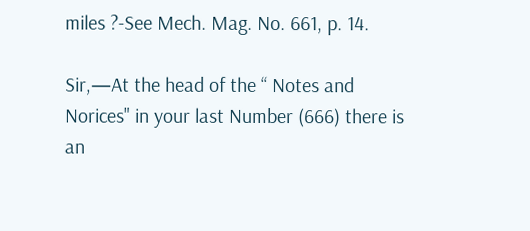miles ?-See Mech. Mag. No. 661, p. 14.

Sir,—At the head of the “ Notes and Norices" in your last Number (666) there is an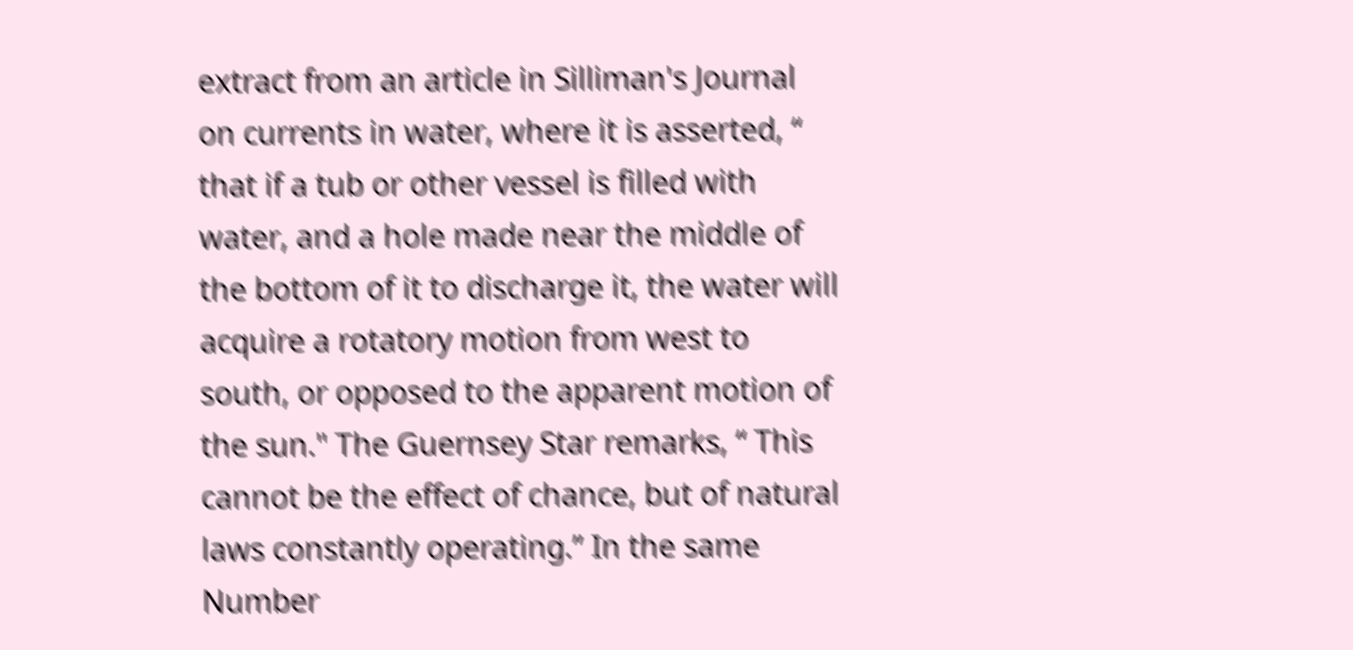extract from an article in Silliman's Journal on currents in water, where it is asserted, “ that if a tub or other vessel is filled with water, and a hole made near the middle of the bottom of it to discharge it, the water will acquire a rotatory motion from west to south, or opposed to the apparent motion of the sun." The Guernsey Star remarks, “ This cannot be the effect of chance, but of natural laws constantly operating.” In the same Number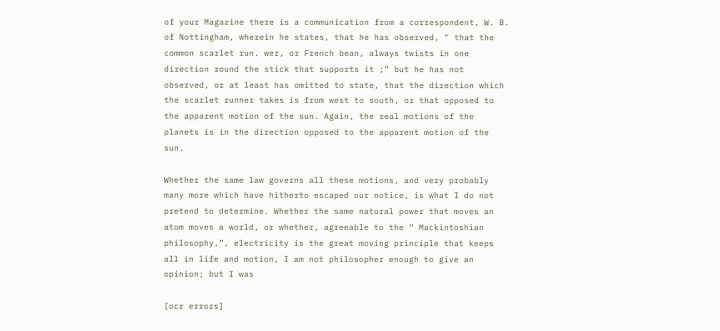of your Magazine there is a communication from a correspondent, W. B. of Nottingham, wherein he states, that he has observed, " that the common scarlet run. wer, or French bean, always twists in one direction round the stick that supports it ;” but he has not observed, or at least has omitted to state, that the direction which the scarlet runner takes is from west to south, or that opposed to the apparent motion of the sun. Again, the real motions of the planets is in the direction opposed to the apparent motion of the sun.

Whether the same law governs all these motions, and very probably many more which have hitherto escaped our notice, is what I do not pretend to determine. Whether the same natural power that moves an atom moves a world, or whether, agreeable to the “ Mackintoshian philosophy,”, electricity is the great moving principle that keeps all in life and motion, I am not philosopher enough to give an opinion; but I was

[ocr errors]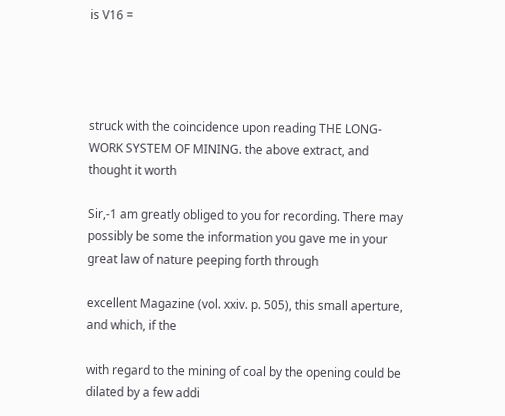is V16 =




struck with the coincidence upon reading THE LONG-WORK SYSTEM OF MINING. the above extract, and thought it worth

Sir,-1 am greatly obliged to you for recording. There may possibly be some the information you gave me in your great law of nature peeping forth through

excellent Magazine (vol. xxiv. p. 505), this small aperture, and which, if the

with regard to the mining of coal by the opening could be dilated by a few addi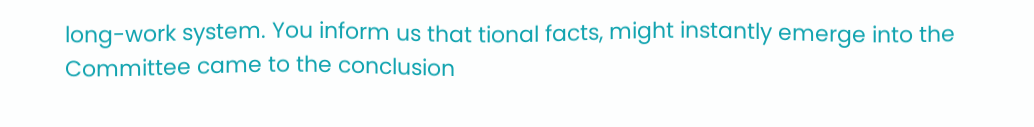long-work system. You inform us that tional facts, might instantly emerge into the Committee came to the conclusion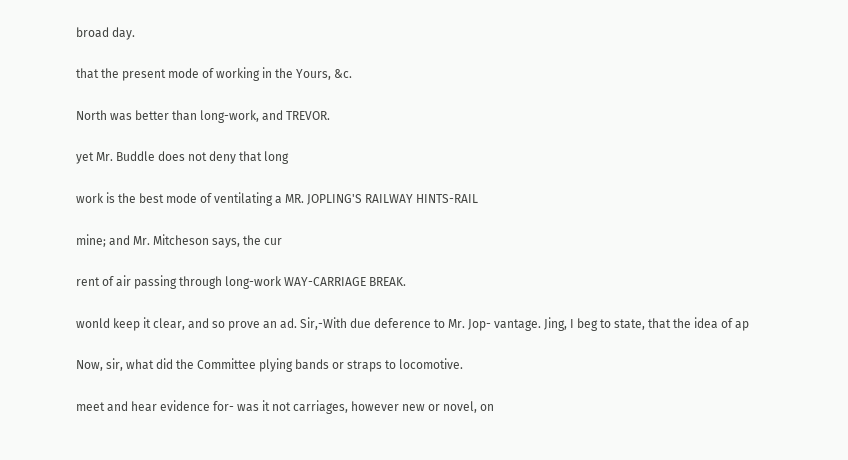broad day.

that the present mode of working in the Yours, &c.

North was better than long-work, and TREVOR.

yet Mr. Buddle does not deny that long

work is the best mode of ventilating a MR. JOPLING'S RAILWAY HINTS-RAIL

mine; and Mr. Mitcheson says, the cur

rent of air passing through long-work WAY-CARRIAGE BREAK.

wonld keep it clear, and so prove an ad. Sir,-With due deference to Mr. Jop- vantage. Jing, I beg to state, that the idea of ap

Now, sir, what did the Committee plying bands or straps to locomotive.

meet and hear evidence for- was it not carriages, however new or novel, on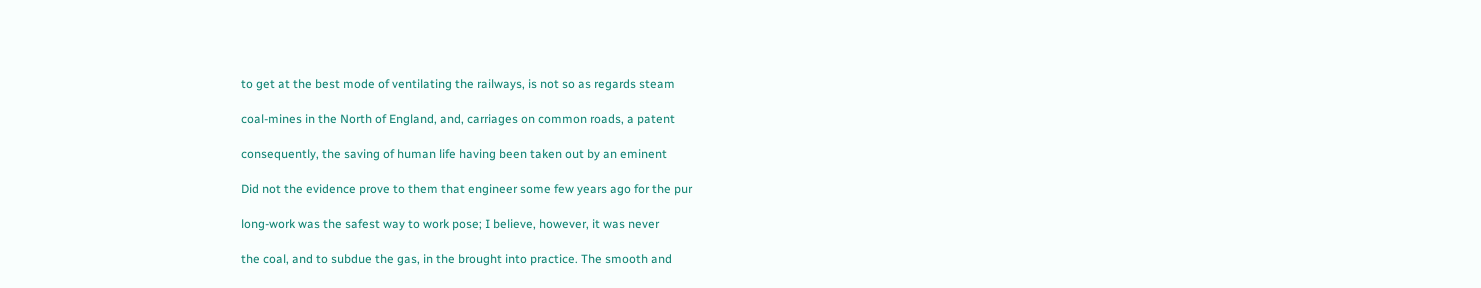to get at the best mode of ventilating the railways, is not so as regards steam

coal-mines in the North of England, and, carriages on common roads, a patent

consequently, the saving of human life having been taken out by an eminent

Did not the evidence prove to them that engineer some few years ago for the pur

long-work was the safest way to work pose; I believe, however, it was never

the coal, and to subdue the gas, in the brought into practice. The smooth and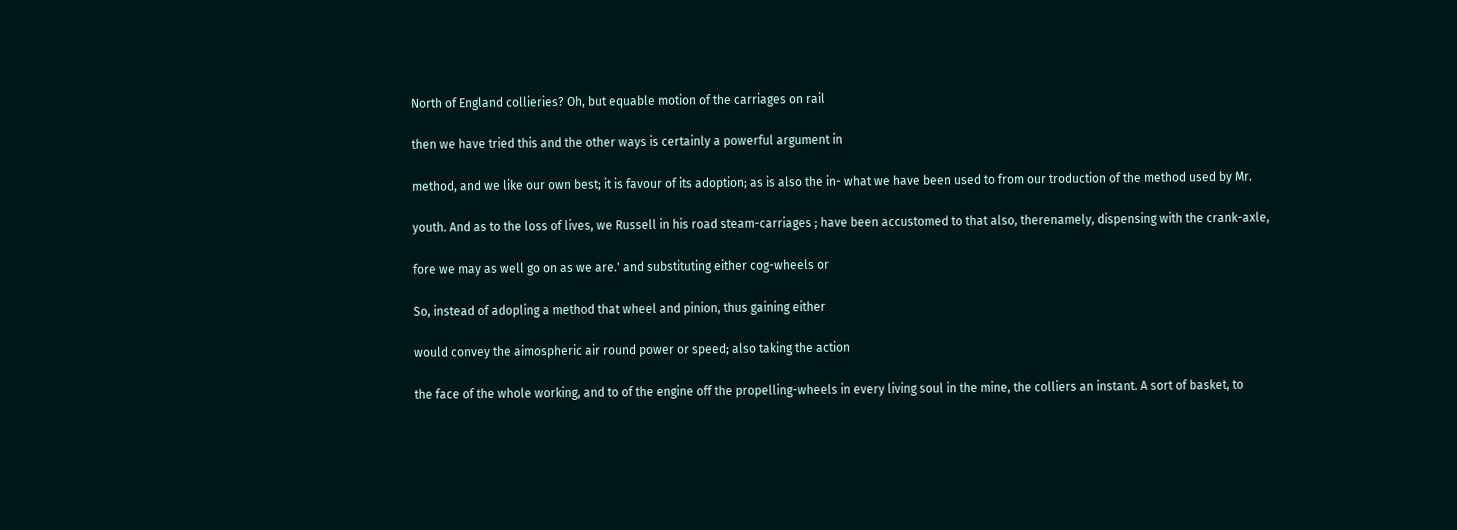North of England collieries? Oh, but equable motion of the carriages on rail

then we have tried this and the other ways is certainly a powerful argument in

method, and we like our own best; it is favour of its adoption; as is also the in- what we have been used to from our troduction of the method used by Mr.

youth. And as to the loss of lives, we Russell in his road steam-carriages ; have been accustomed to that also, therenamely, dispensing with the crank-axle,

fore we may as well go on as we are.' and substituting either cog-wheels or

So, instead of adopling a method that wheel and pinion, thus gaining either

would convey the aimospheric air round power or speed; also taking the action

the face of the whole working, and to of the engine off the propelling-wheels in every living soul in the mine, the colliers an instant. A sort of basket, to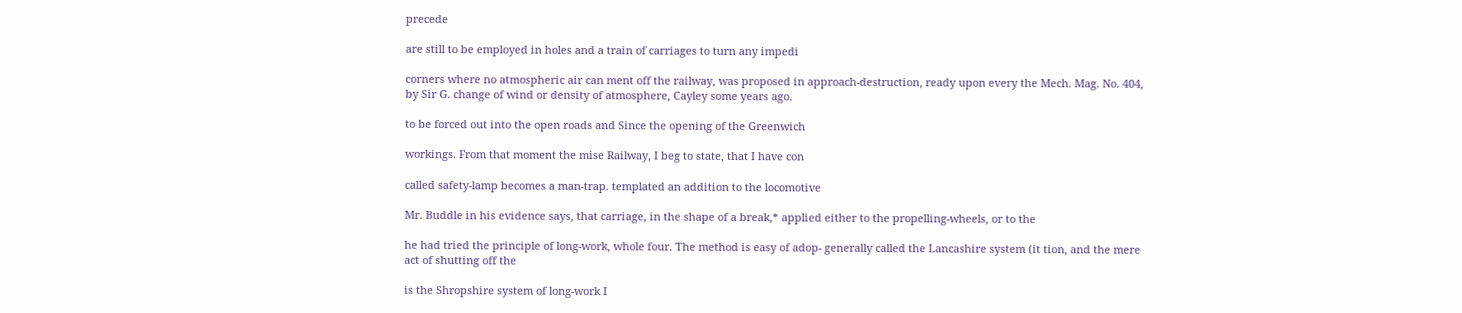precede

are still to be employed in holes and a train of carriages to turn any impedi

corners where no atmospheric air can ment off the railway, was proposed in approach-destruction, ready upon every the Mech. Mag. No. 404, by Sir G. change of wind or density of atmosphere, Cayley some years ago.

to be forced out into the open roads and Since the opening of the Greenwich

workings. From that moment the mise Railway, I beg to state, that I have con

called safety-lamp becomes a man-trap. templated an addition to the locomotive

Mr. Buddle in his evidence says, that carriage, in the shape of a break,* applied either to the propelling-wheels, or to the

he had tried the principle of long-work, whole four. The method is easy of adop- generally called the Lancashire system (it tion, and the mere act of shutting off the

is the Shropshire system of long-work I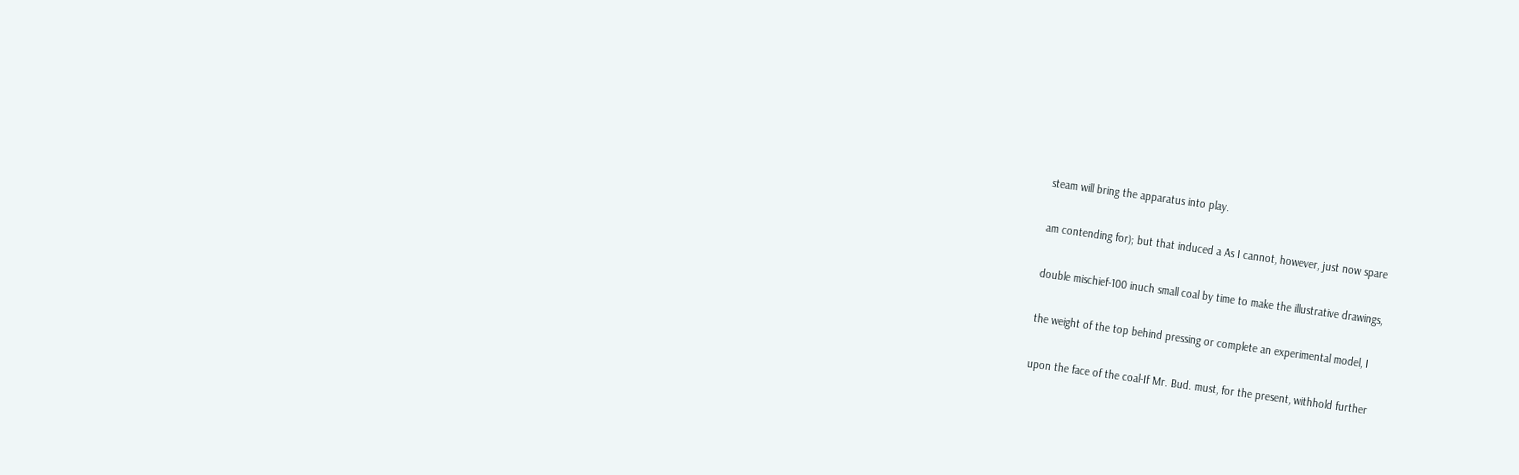steam will bring the apparatus into play.

am contending for); but that induced a As I cannot, however, just now spare

double mischief-100 inuch small coal by time to make the illustrative drawings,

the weight of the top behind pressing or complete an experimental model, I

upon the face of the coal-If Mr. Bud. must, for the present, withhold further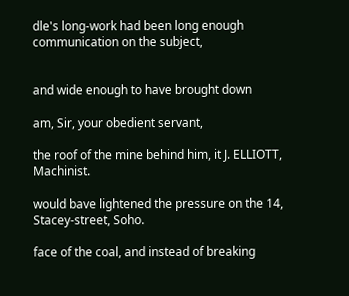dle's long-work had been long enough communication on the subject,


and wide enough to have brought down

am, Sir, your obedient servant,

the roof of the mine behind him, it J. ELLIOTT, Machinist.

would bave lightened the pressure on the 14, Stacey-street, Soho.

face of the coal, and instead of breaking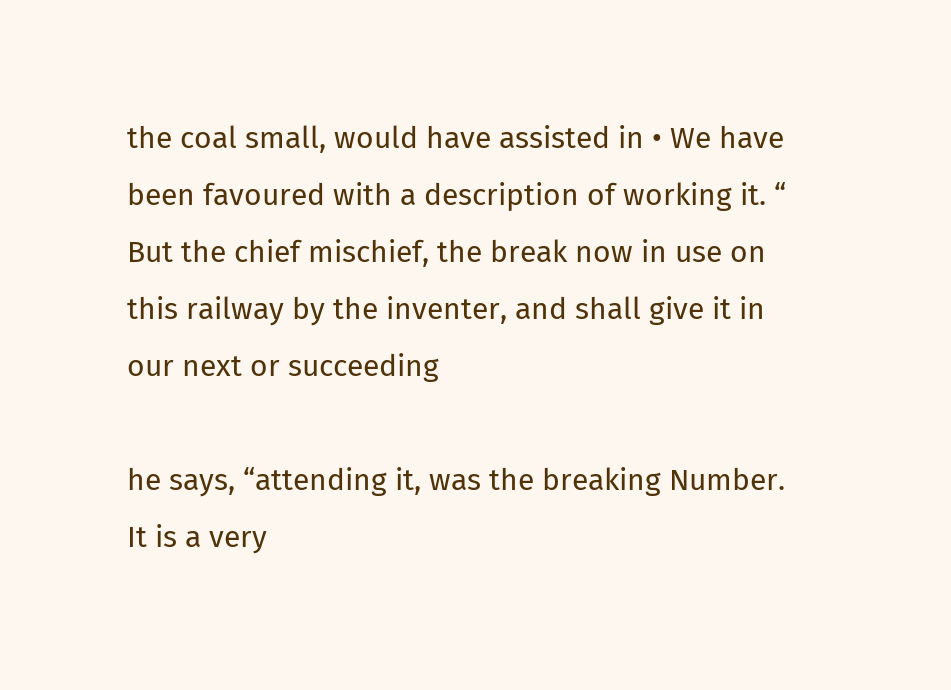the coal small, would have assisted in • We have been favoured with a description of working it. “ But the chief mischief, the break now in use on this railway by the inventer, and shall give it in our next or succeeding

he says, “attending it, was the breaking Number. It is a very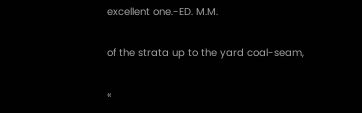excellent one.-ED. M.M.

of the strata up to the yard coal-seam,

«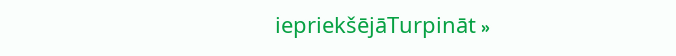iepriekšējāTurpināt »